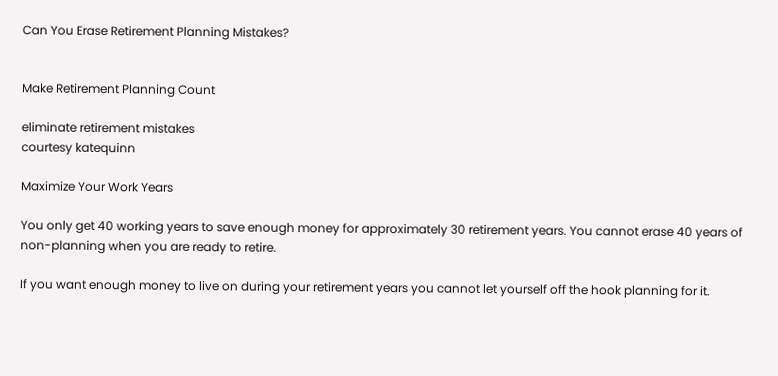Can You Erase Retirement Planning Mistakes?


Make Retirement Planning Count

eliminate retirement mistakes
courtesy katequinn

Maximize Your Work Years

You only get 40 working years to save enough money for approximately 30 retirement years. You cannot erase 40 years of non-planning when you are ready to retire.

If you want enough money to live on during your retirement years you cannot let yourself off the hook planning for it.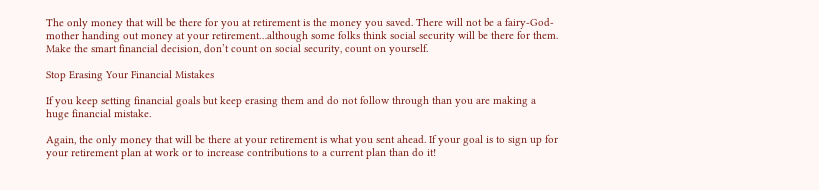The only money that will be there for you at retirement is the money you saved. There will not be a fairy-God-mother handing out money at your retirement…although some folks think social security will be there for them. Make the smart financial decision, don’t count on social security, count on yourself.

Stop Erasing Your Financial Mistakes

If you keep setting financial goals but keep erasing them and do not follow through than you are making a huge financial mistake.

Again, the only money that will be there at your retirement is what you sent ahead. If your goal is to sign up for your retirement plan at work or to increase contributions to a current plan than do it!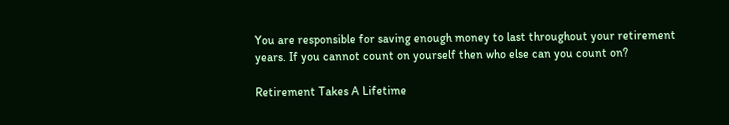You are responsible for saving enough money to last throughout your retirement years. If you cannot count on yourself then who else can you count on?

Retirement Takes A Lifetime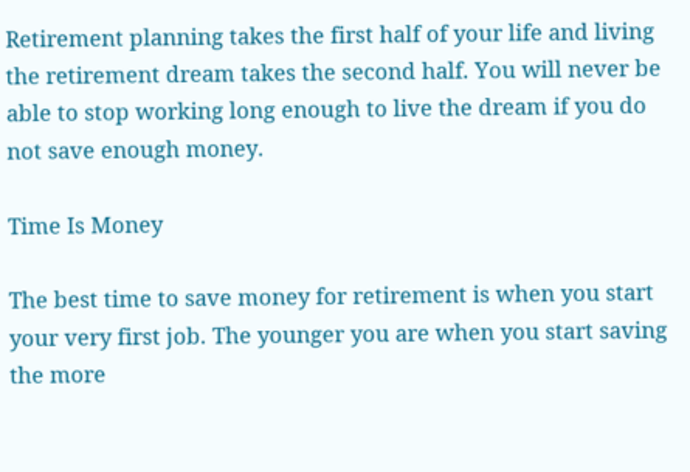Retirement planning takes the first half of your life and living the retirement dream takes the second half. You will never be able to stop working long enough to live the dream if you do not save enough money.

Time Is Money

The best time to save money for retirement is when you start your very first job. The younger you are when you start saving the more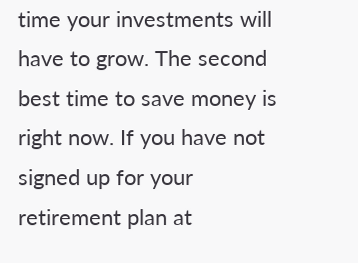time your investments will have to grow. The second best time to save money is right now. If you have not signed up for your retirement plan at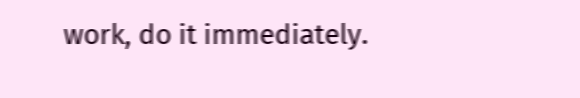work, do it immediately.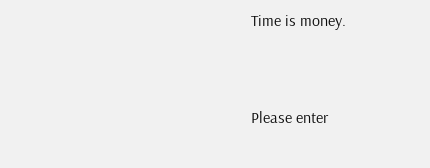Time is money.


Please enter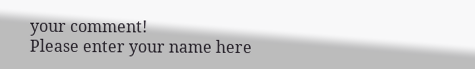your comment!
Please enter your name here